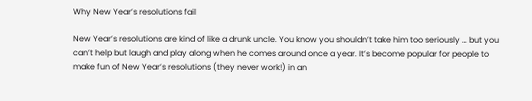Why New Year’s resolutions fail

New Year’s resolutions are kind of like a drunk uncle. You know you shouldn’t take him too seriously … but you can’t help but laugh and play along when he comes around once a year. It’s become popular for people to make fun of New Year’s resolutions (they never work!) in an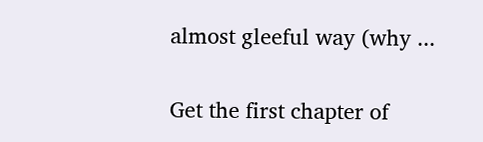almost gleeful way (why ...

Get the first chapter of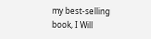my best-selling book, I Will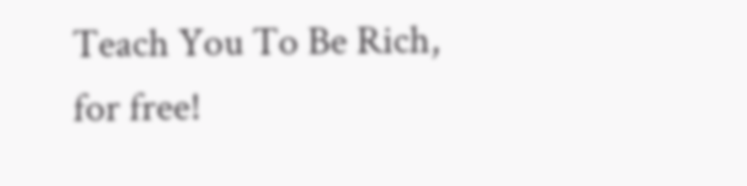Teach You To Be Rich, for free!